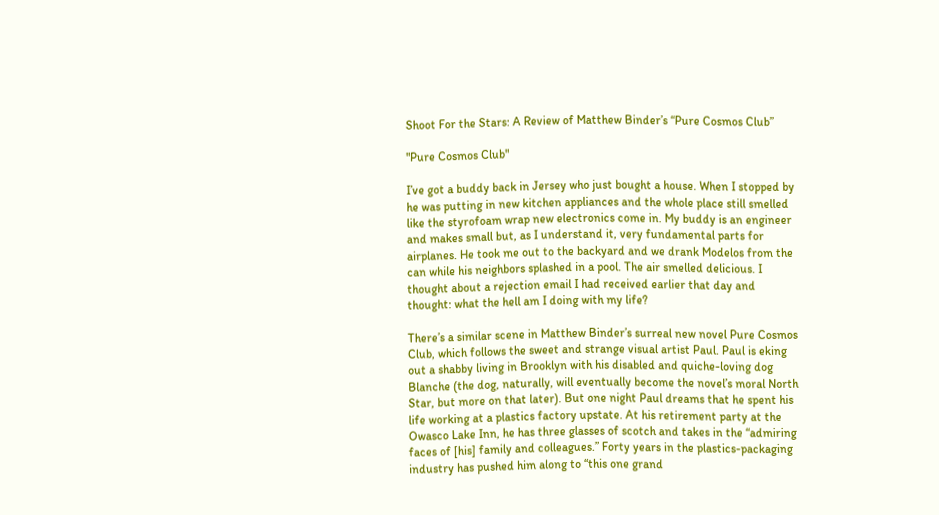Shoot For the Stars: A Review of Matthew Binder’s “Pure Cosmos Club”

"Pure Cosmos Club"

I’ve got a buddy back in Jersey who just bought a house. When I stopped by he was putting in new kitchen appliances and the whole place still smelled like the styrofoam wrap new electronics come in. My buddy is an engineer and makes small but, as I understand it, very fundamental parts for airplanes. He took me out to the backyard and we drank Modelos from the can while his neighbors splashed in a pool. The air smelled delicious. I thought about a rejection email I had received earlier that day and thought: what the hell am I doing with my life?

There’s a similar scene in Matthew Binder’s surreal new novel Pure Cosmos Club, which follows the sweet and strange visual artist Paul. Paul is eking out a shabby living in Brooklyn with his disabled and quiche-loving dog Blanche (the dog, naturally, will eventually become the novel’s moral North Star, but more on that later). But one night Paul dreams that he spent his life working at a plastics factory upstate. At his retirement party at the Owasco Lake Inn, he has three glasses of scotch and takes in the “admiring faces of [his] family and colleagues.” Forty years in the plastics-packaging industry has pushed him along to “this one grand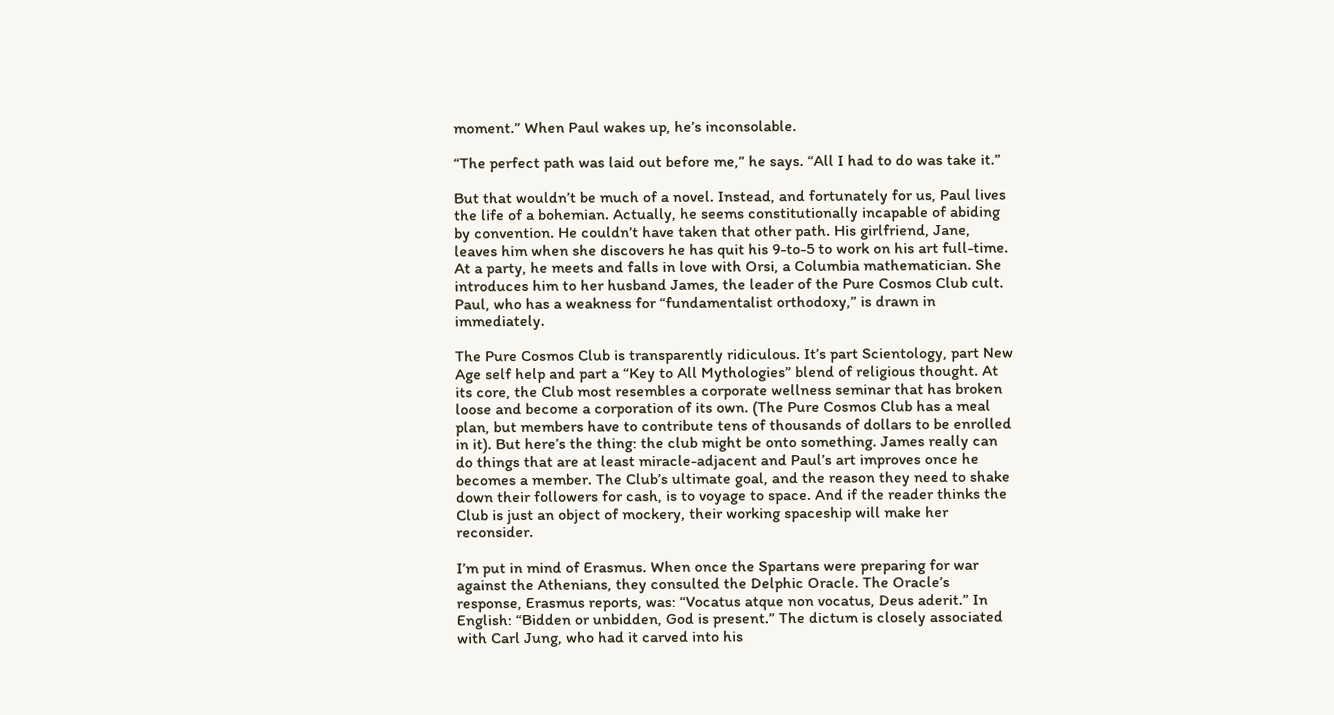moment.” When Paul wakes up, he’s inconsolable.

“The perfect path was laid out before me,” he says. “All I had to do was take it.”

But that wouldn’t be much of a novel. Instead, and fortunately for us, Paul lives the life of a bohemian. Actually, he seems constitutionally incapable of abiding by convention. He couldn’t have taken that other path. His girlfriend, Jane, leaves him when she discovers he has quit his 9-to-5 to work on his art full-time. At a party, he meets and falls in love with Orsi, a Columbia mathematician. She introduces him to her husband James, the leader of the Pure Cosmos Club cult. Paul, who has a weakness for “fundamentalist orthodoxy,” is drawn in immediately.

The Pure Cosmos Club is transparently ridiculous. It’s part Scientology, part New Age self help and part a “Key to All Mythologies” blend of religious thought. At its core, the Club most resembles a corporate wellness seminar that has broken loose and become a corporation of its own. (The Pure Cosmos Club has a meal plan, but members have to contribute tens of thousands of dollars to be enrolled in it). But here’s the thing: the club might be onto something. James really can do things that are at least miracle-adjacent and Paul’s art improves once he becomes a member. The Club’s ultimate goal, and the reason they need to shake down their followers for cash, is to voyage to space. And if the reader thinks the Club is just an object of mockery, their working spaceship will make her reconsider.

I’m put in mind of Erasmus. When once the Spartans were preparing for war against the Athenians, they consulted the Delphic Oracle. The Oracle’s response, Erasmus reports, was: “Vocatus atque non vocatus, Deus aderit.” In English: “Bidden or unbidden, God is present.” The dictum is closely associated with Carl Jung, who had it carved into his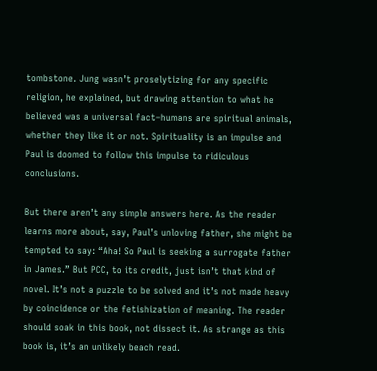tombstone. Jung wasn’t proselytizing for any specific religion, he explained, but drawing attention to what he believed was a universal fact–humans are spiritual animals, whether they like it or not. Spirituality is an impulse and Paul is doomed to follow this impulse to ridiculous conclusions.

But there aren’t any simple answers here. As the reader learns more about, say, Paul’s unloving father, she might be tempted to say: “Aha! So Paul is seeking a surrogate father in James.” But PCC, to its credit, just isn’t that kind of novel. It’s not a puzzle to be solved and it’s not made heavy by coincidence or the fetishization of meaning. The reader should soak in this book, not dissect it. As strange as this book is, it’s an unlikely beach read.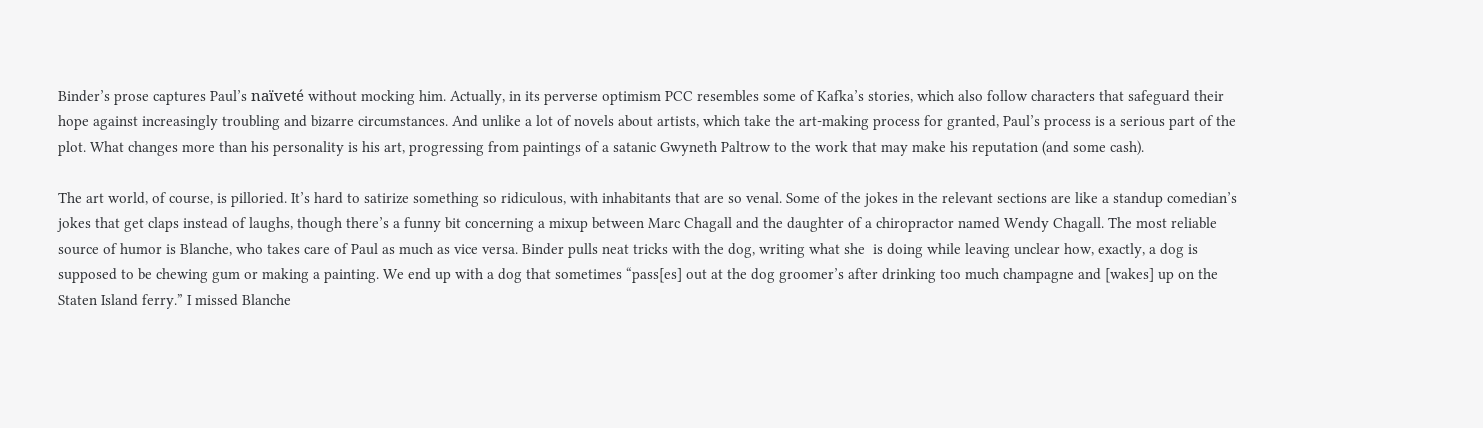Binder’s prose captures Paul’s naïveté without mocking him. Actually, in its perverse optimism PCC resembles some of Kafka’s stories, which also follow characters that safeguard their hope against increasingly troubling and bizarre circumstances. And unlike a lot of novels about artists, which take the art-making process for granted, Paul’s process is a serious part of the plot. What changes more than his personality is his art, progressing from paintings of a satanic Gwyneth Paltrow to the work that may make his reputation (and some cash).

The art world, of course, is pilloried. It’s hard to satirize something so ridiculous, with inhabitants that are so venal. Some of the jokes in the relevant sections are like a standup comedian’s jokes that get claps instead of laughs, though there’s a funny bit concerning a mixup between Marc Chagall and the daughter of a chiropractor named Wendy Chagall. The most reliable source of humor is Blanche, who takes care of Paul as much as vice versa. Binder pulls neat tricks with the dog, writing what she  is doing while leaving unclear how, exactly, a dog is supposed to be chewing gum or making a painting. We end up with a dog that sometimes “pass[es] out at the dog groomer’s after drinking too much champagne and [wakes] up on the Staten Island ferry.” I missed Blanche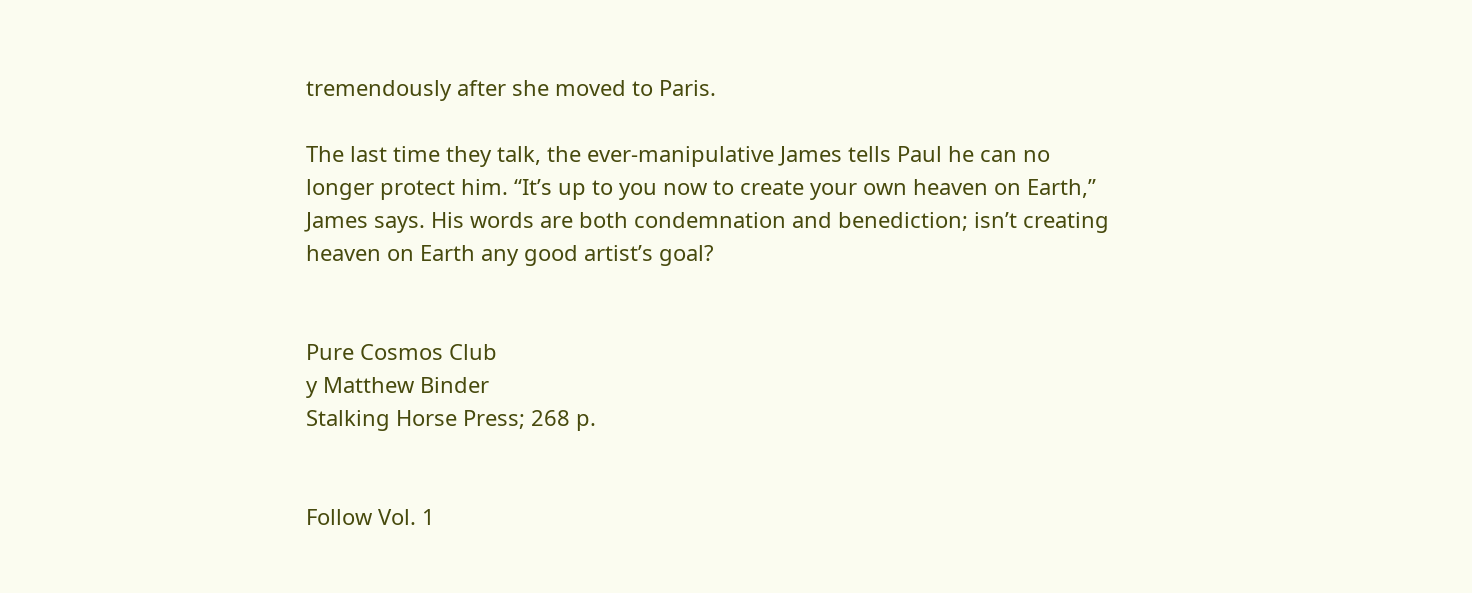tremendously after she moved to Paris.

The last time they talk, the ever-manipulative James tells Paul he can no longer protect him. “It’s up to you now to create your own heaven on Earth,” James says. His words are both condemnation and benediction; isn’t creating heaven on Earth any good artist’s goal?


Pure Cosmos Club
y Matthew Binder
Stalking Horse Press; 268 p.


Follow Vol. 1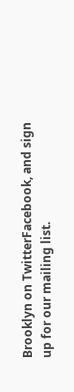Brooklyn on TwitterFacebook, and sign up for our mailing list.